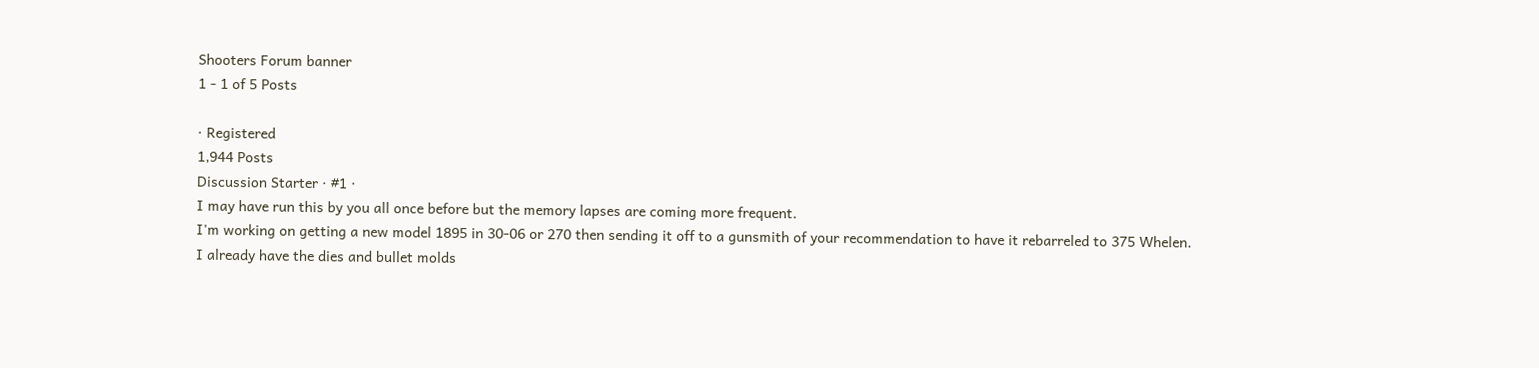Shooters Forum banner
1 - 1 of 5 Posts

· Registered
1,944 Posts
Discussion Starter · #1 ·
I may have run this by you all once before but the memory lapses are coming more frequent.
I'm working on getting a new model 1895 in 30-06 or 270 then sending it off to a gunsmith of your recommendation to have it rebarreled to 375 Whelen.
I already have the dies and bullet molds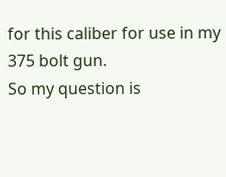for this caliber for use in my 375 bolt gun.
So my question is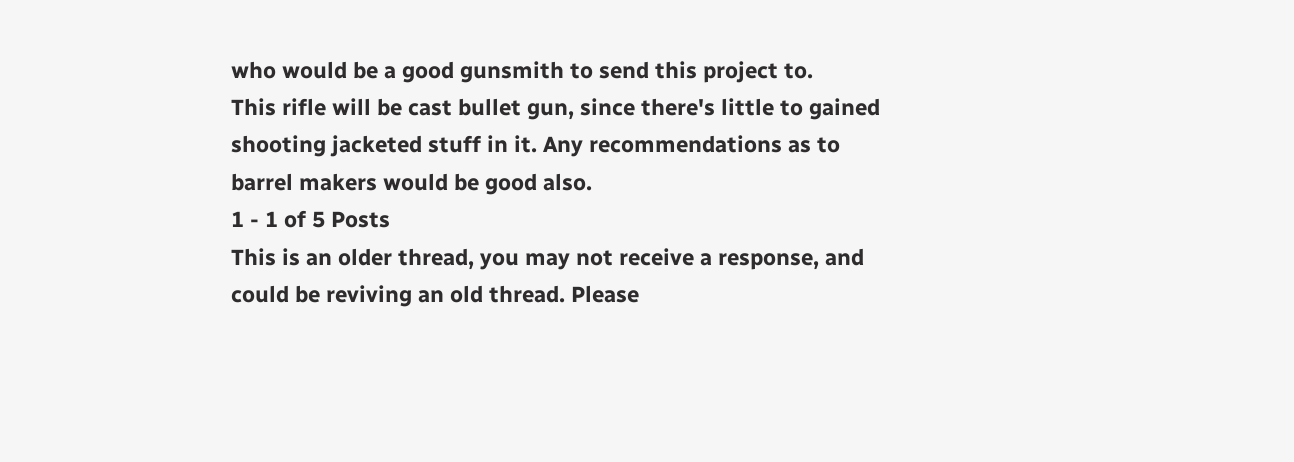who would be a good gunsmith to send this project to.
This rifle will be cast bullet gun, since there's little to gained shooting jacketed stuff in it. Any recommendations as to barrel makers would be good also.
1 - 1 of 5 Posts
This is an older thread, you may not receive a response, and could be reviving an old thread. Please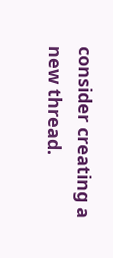consider creating a new thread.